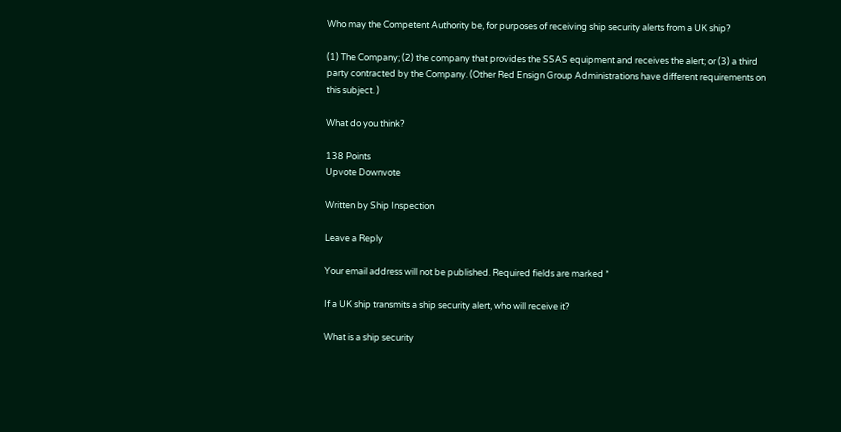Who may the Competent Authority be, for purposes of receiving ship security alerts from a UK ship?

(1) The Company; (2) the company that provides the SSAS equipment and receives the alert; or (3) a third party contracted by the Company. (Other Red Ensign Group Administrations have different requirements on this subject. )

What do you think?

138 Points
Upvote Downvote

Written by Ship Inspection

Leave a Reply

Your email address will not be published. Required fields are marked *

If a UK ship transmits a ship security alert, who will receive it?

What is a ship security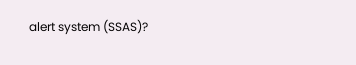alert system (SSAS)?